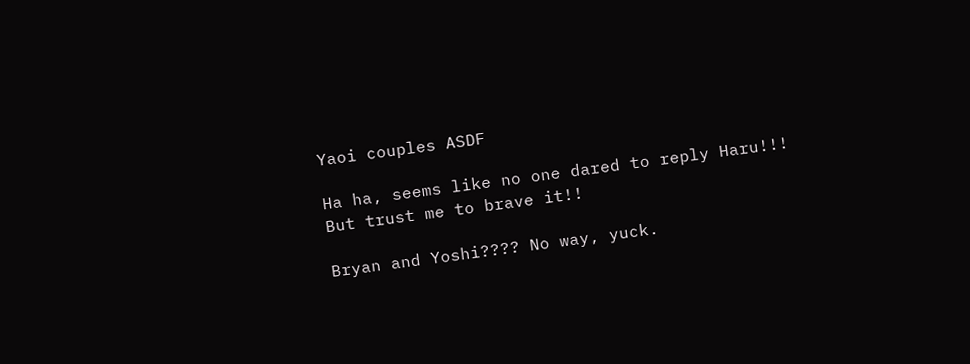Yaoi couples ASDF

Ha ha, seems like no one dared to reply Haru!!! But trust me to brave it!!

Bryan and Yoshi???? No way, yuck.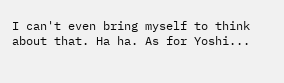I can't even bring myself to think about that. Ha ha. As for Yoshi...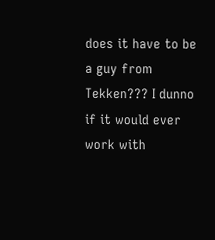does it have to be a guy from Tekken??? I dunno if it would ever work with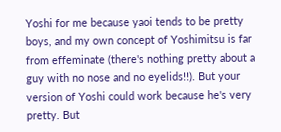Yoshi for me because yaoi tends to be pretty boys, and my own concept of Yoshimitsu is far from effeminate (there's nothing pretty about a guy with no nose and no eyelids!!). But your version of Yoshi could work because he's very pretty. But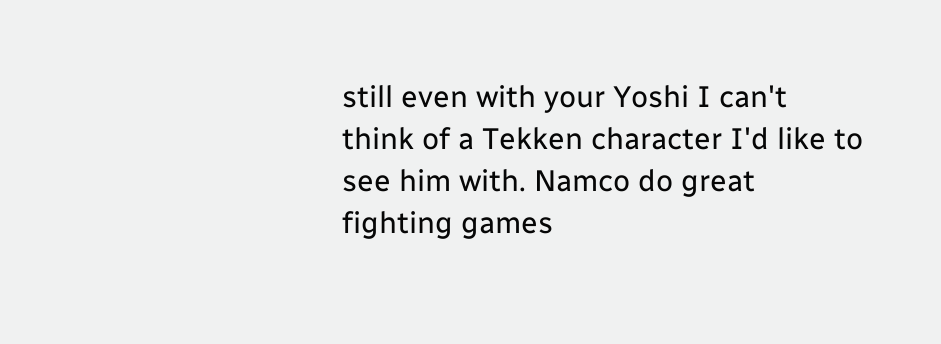still even with your Yoshi I can't think of a Tekken character I'd like to see him with. Namco do great fighting games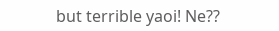but terrible yaoi! Ne??